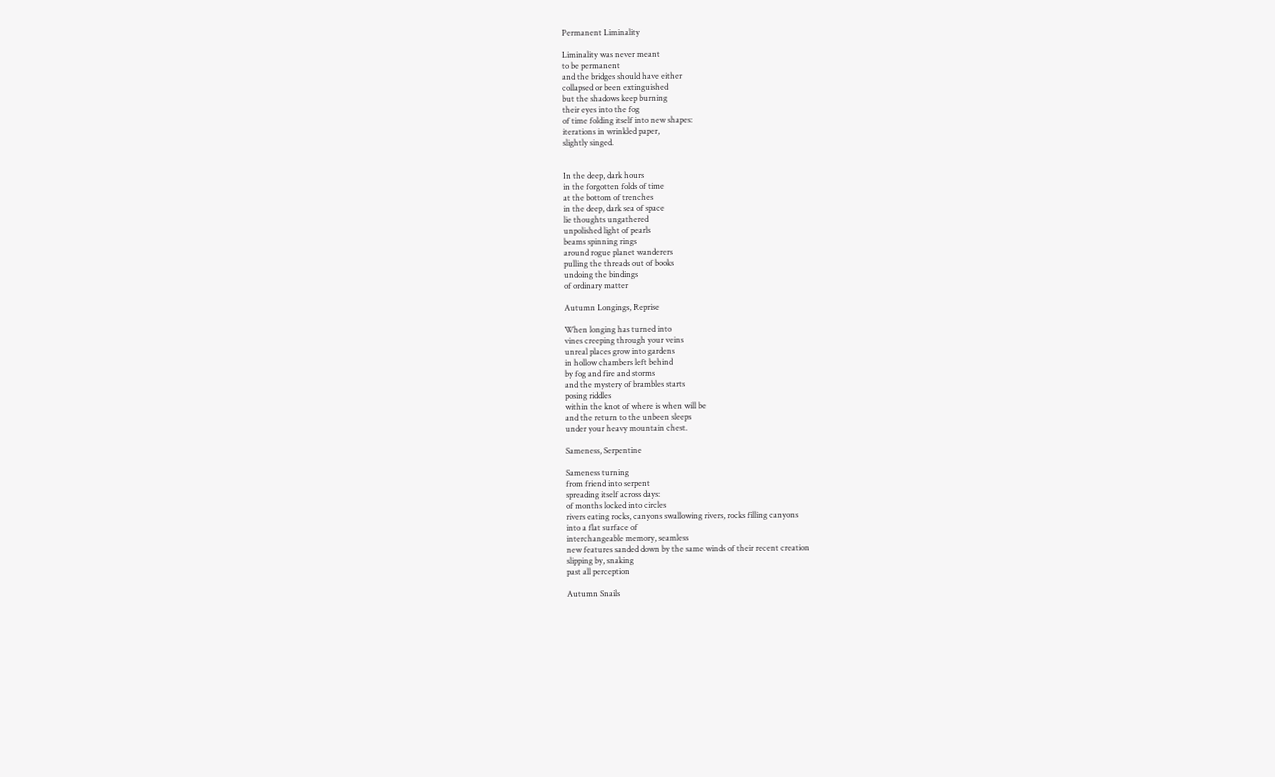Permanent Liminality

Liminality was never meant
to be permanent
and the bridges should have either
collapsed or been extinguished
but the shadows keep burning
their eyes into the fog
of time folding itself into new shapes:
iterations in wrinkled paper,
slightly singed.


In the deep, dark hours
in the forgotten folds of time
at the bottom of trenches
in the deep, dark sea of space
lie thoughts ungathered
unpolished light of pearls
beams spinning rings
around rogue planet wanderers
pulling the threads out of books
undoing the bindings
of ordinary matter

Autumn Longings, Reprise

When longing has turned into
vines creeping through your veins
unreal places grow into gardens
in hollow chambers left behind
by fog and fire and storms
and the mystery of brambles starts
posing riddles
within the knot of where is when will be
and the return to the unbeen sleeps
under your heavy mountain chest.

Sameness, Serpentine

Sameness turning
from friend into serpent
spreading itself across days:
of months locked into circles
rivers eating rocks, canyons swallowing rivers, rocks filling canyons
into a flat surface of
interchangeable memory, seamless
new features sanded down by the same winds of their recent creation
slipping by, snaking
past all perception

Autumn Snails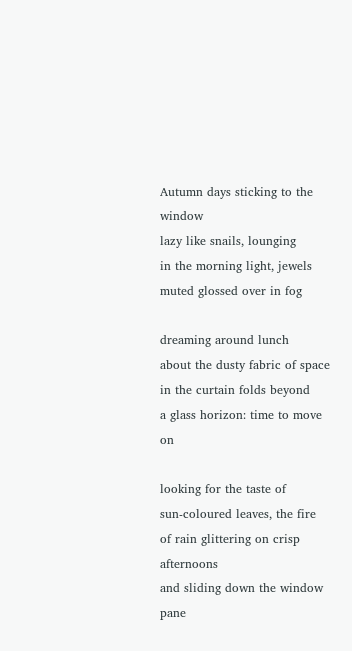Autumn days sticking to the window
lazy like snails, lounging
in the morning light, jewels muted glossed over in fog

dreaming around lunch
about the dusty fabric of space
in the curtain folds beyond
a glass horizon: time to move on

looking for the taste of
sun-coloured leaves, the fire
of rain glittering on crisp afternoons
and sliding down the window pane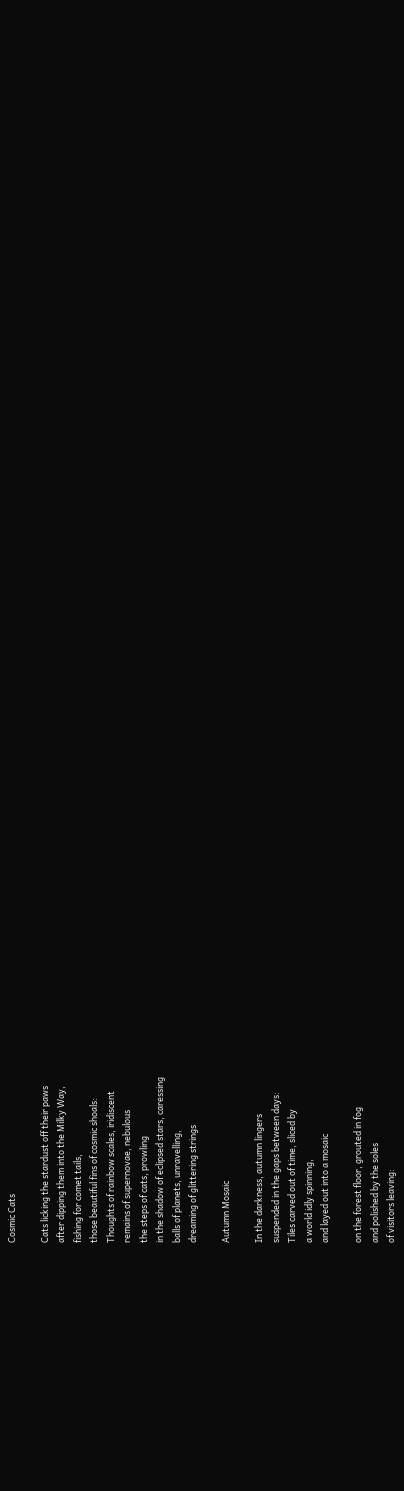Cosmic Cats

Cats licking the stardust off their paws
after dipping them into the Milky Way,
fishing for comet tails,
those beautiful fins of cosmic shoals:
Thoughts of rainbow scales, iridiscent
remains of supernovae, nebulous
the steps of cats, prowling
in the shadow of eclipsed stars, caressing
balls of planets, unravelling,
dreaming of glittering strings

Autumn Mosaic

In the darkness, autumn lingers
suspended in the gaps between days:
Tiles carved out of time, sliced by
a world idly spinning,
and layed out into a mosaic

on the forest floor, grouted in fog
and polished by the soles
of visitors leaving: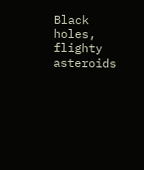Black holes, flighty asteroids